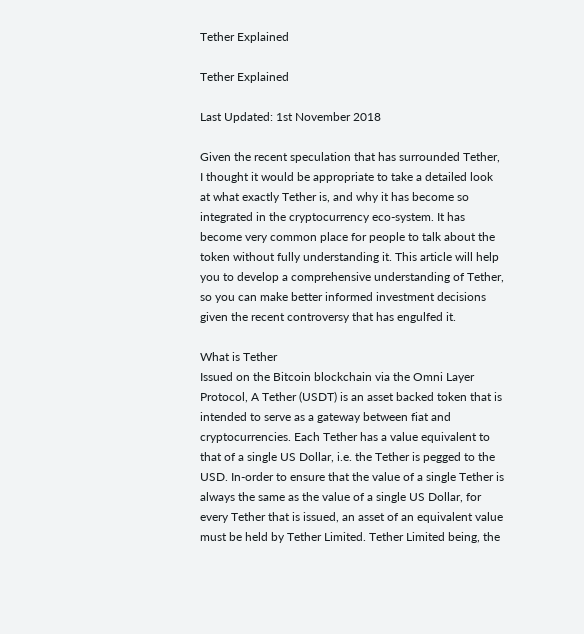Tether Explained

Tether Explained

Last Updated: 1st November 2018

Given the recent speculation that has surrounded Tether, I thought it would be appropriate to take a detailed look at what exactly Tether is, and why it has become so integrated in the cryptocurrency eco-system. It has become very common place for people to talk about the token without fully understanding it. This article will help you to develop a comprehensive understanding of Tether, so you can make better informed investment decisions given the recent controversy that has engulfed it.

What is Tether
Issued on the Bitcoin blockchain via the Omni Layer Protocol, A Tether (USDT) is an asset backed token that is intended to serve as a gateway between fiat and cryptocurrencies. Each Tether has a value equivalent to that of a single US Dollar, i.e. the Tether is pegged to the USD. In-order to ensure that the value of a single Tether is always the same as the value of a single US Dollar, for every Tether that is issued, an asset of an equivalent value must be held by Tether Limited. Tether Limited being, the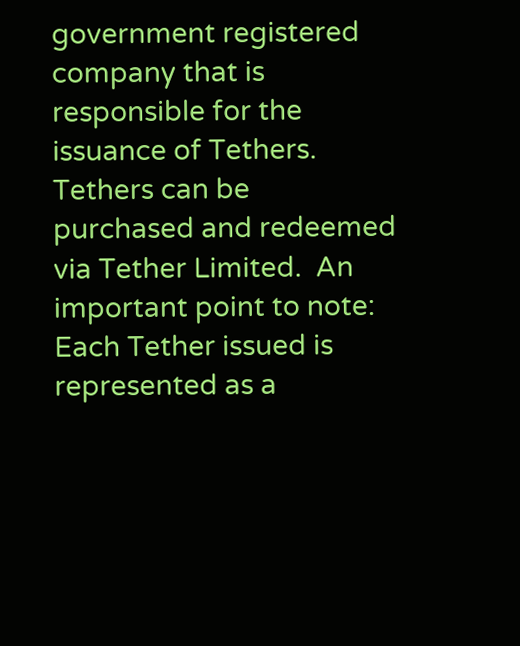government registered company that is responsible for the issuance of Tethers. Tethers can be purchased and redeemed via Tether Limited.  An important point to note: Each Tether issued is represented as a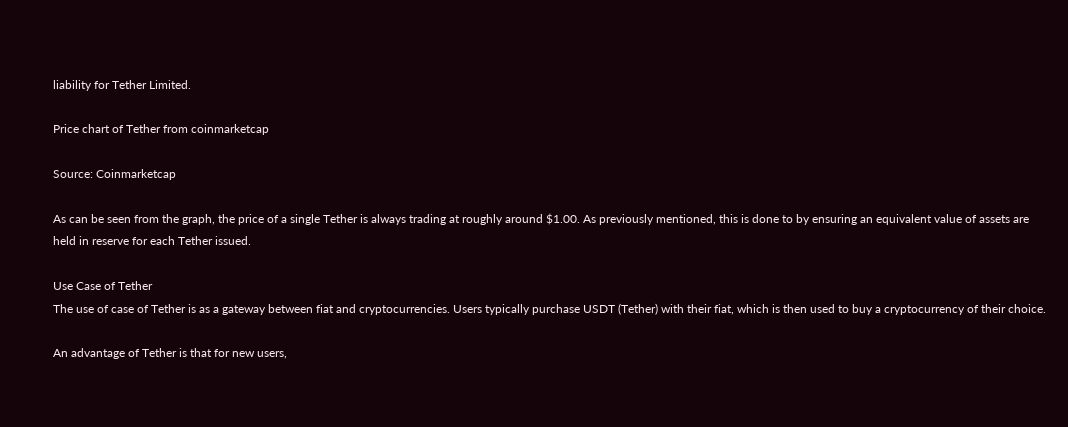liability for Tether Limited.

Price chart of Tether from coinmarketcap

Source: Coinmarketcap

As can be seen from the graph, the price of a single Tether is always trading at roughly around $1.00. As previously mentioned, this is done to by ensuring an equivalent value of assets are held in reserve for each Tether issued.

Use Case of Tether
The use of case of Tether is as a gateway between fiat and cryptocurrencies. Users typically purchase USDT (Tether) with their fiat, which is then used to buy a cryptocurrency of their choice.

An advantage of Tether is that for new users,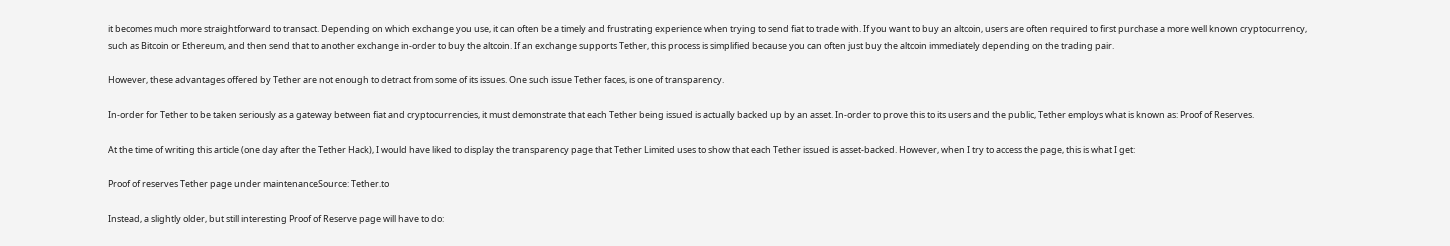it becomes much more straightforward to transact. Depending on which exchange you use, it can often be a timely and frustrating experience when trying to send fiat to trade with. If you want to buy an altcoin, users are often required to first purchase a more well known cryptocurrency, such as Bitcoin or Ethereum, and then send that to another exchange in-order to buy the altcoin. If an exchange supports Tether, this process is simplified because you can often just buy the altcoin immediately depending on the trading pair.

However, these advantages offered by Tether are not enough to detract from some of its issues. One such issue Tether faces, is one of transparency.

In-order for Tether to be taken seriously as a gateway between fiat and cryptocurrencies, it must demonstrate that each Tether being issued is actually backed up by an asset. In-order to prove this to its users and the public, Tether employs what is known as: Proof of Reserves.

At the time of writing this article (one day after the Tether Hack), I would have liked to display the transparency page that Tether Limited uses to show that each Tether issued is asset-backed. However, when I try to access the page, this is what I get:

Proof of reserves Tether page under maintenanceSource: Tether.to

Instead, a slightly older, but still interesting Proof of Reserve page will have to do: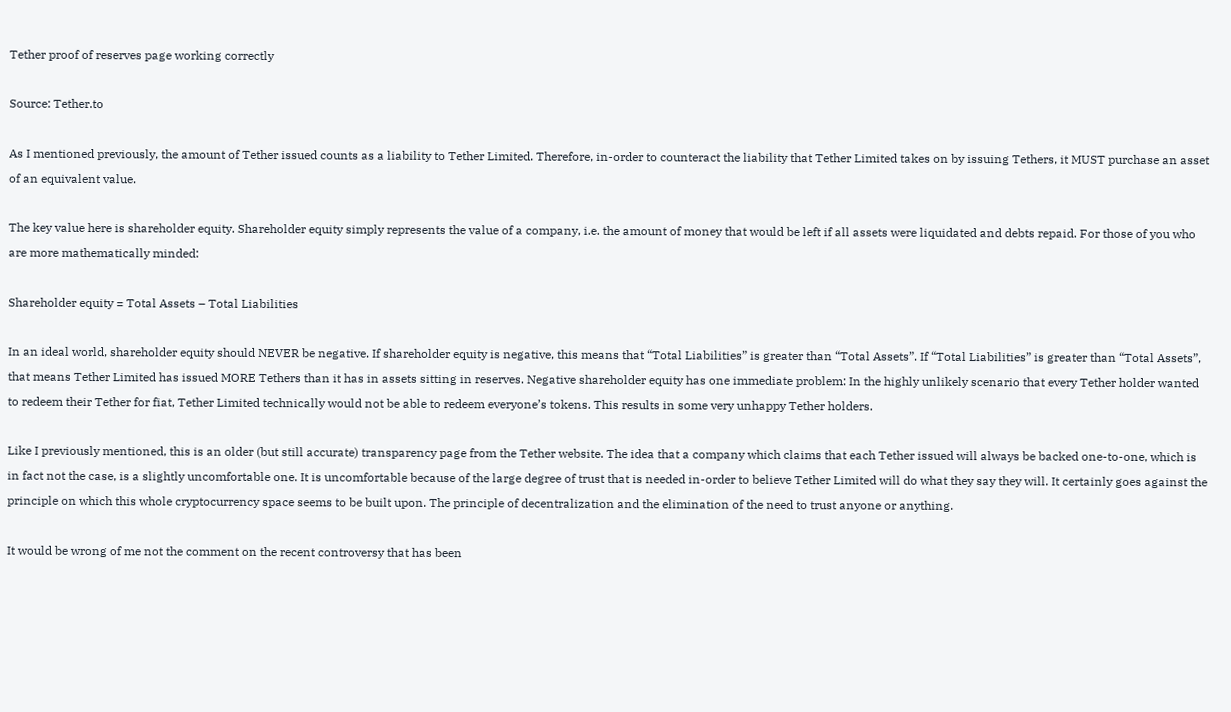Tether proof of reserves page working correctly

Source: Tether.to

As I mentioned previously, the amount of Tether issued counts as a liability to Tether Limited. Therefore, in-order to counteract the liability that Tether Limited takes on by issuing Tethers, it MUST purchase an asset of an equivalent value.

The key value here is shareholder equity. Shareholder equity simply represents the value of a company, i.e. the amount of money that would be left if all assets were liquidated and debts repaid. For those of you who are more mathematically minded:

Shareholder equity = Total Assets – Total Liabilities

In an ideal world, shareholder equity should NEVER be negative. If shareholder equity is negative, this means that “Total Liabilities” is greater than “Total Assets”. If “Total Liabilities” is greater than “Total Assets”, that means Tether Limited has issued MORE Tethers than it has in assets sitting in reserves. Negative shareholder equity has one immediate problem: In the highly unlikely scenario that every Tether holder wanted to redeem their Tether for fiat, Tether Limited technically would not be able to redeem everyone’s tokens. This results in some very unhappy Tether holders.

Like I previously mentioned, this is an older (but still accurate) transparency page from the Tether website. The idea that a company which claims that each Tether issued will always be backed one-to-one, which is in fact not the case, is a slightly uncomfortable one. It is uncomfortable because of the large degree of trust that is needed in-order to believe Tether Limited will do what they say they will. It certainly goes against the principle on which this whole cryptocurrency space seems to be built upon. The principle of decentralization and the elimination of the need to trust anyone or anything.

It would be wrong of me not the comment on the recent controversy that has been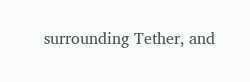surrounding Tether, and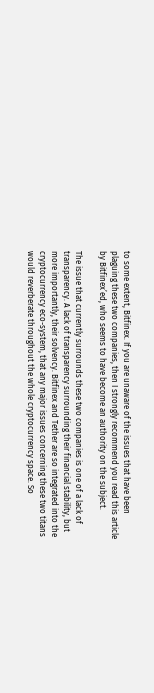to some extent, Bitfinex. If you are unaware of the issues that have been plaguing these two companies, then I strongly recommend you read this article by Bitfinex’ed, who seems to have become an authority on the subject.

The issue that currently surrounds these two companies is one of a lack of transparency. A lack of transparency surrounding their financial stability, but more importantly, their solvency. Bitfinex and Tether are so integrated into the cryptocurrency eco-system, that any major issues concerning these two titans would reverberate throughout the whole cryptocurrency space. So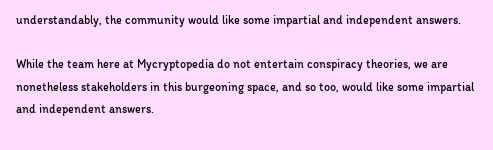understandably, the community would like some impartial and independent answers.

While the team here at Mycryptopedia do not entertain conspiracy theories, we are nonetheless stakeholders in this burgeoning space, and so too, would like some impartial and independent answers.